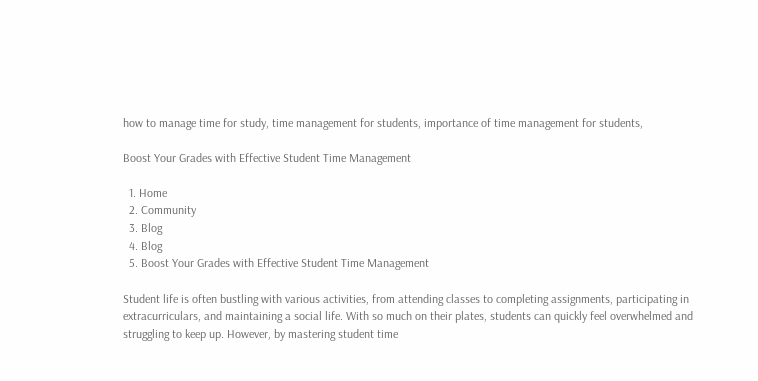how to manage time for study, time management for students, importance of time management for students,

Boost Your Grades with Effective Student Time Management

  1. Home
  2. Community
  3. Blog
  4. Blog
  5. Boost Your Grades with Effective Student Time Management

Student life is often bustling with various activities, from attending classes to completing assignments, participating in extracurriculars, and maintaining a social life. With so much on their plates, students can quickly feel overwhelmed and struggling to keep up. However, by mastering student time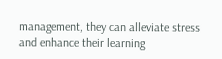management, they can alleviate stress and enhance their learning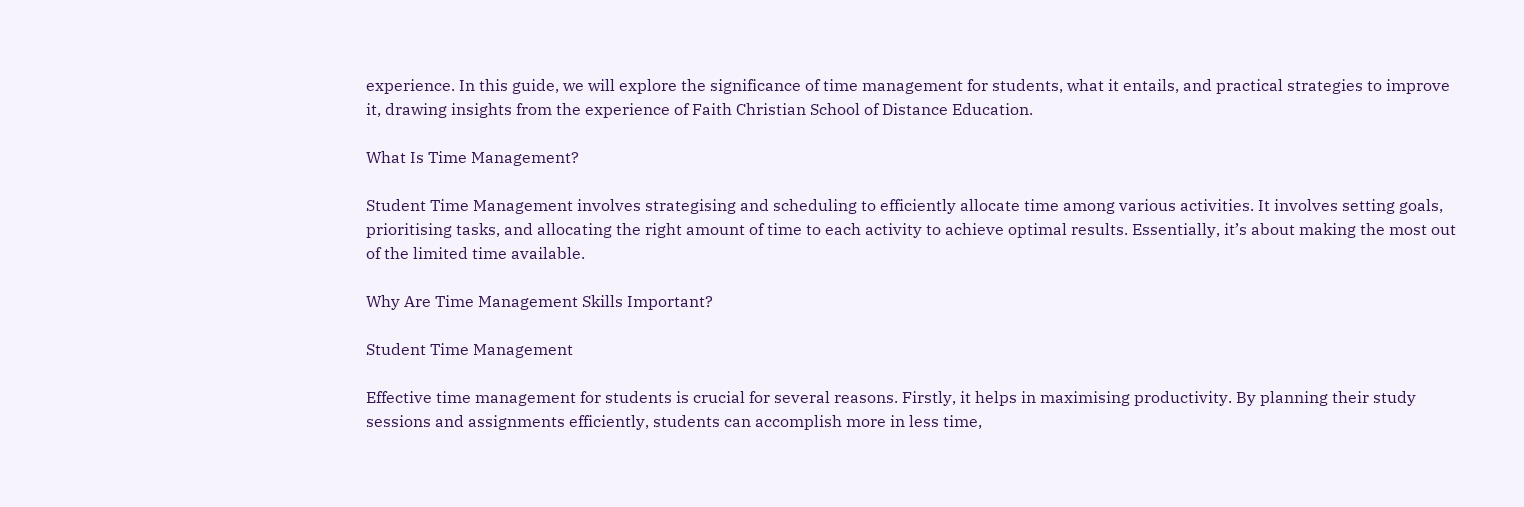experience. In this guide, we will explore the significance of time management for students, what it entails, and practical strategies to improve it, drawing insights from the experience of Faith Christian School of Distance Education.

What Is Time Management?

Student Time Management involves strategising and scheduling to efficiently allocate time among various activities. It involves setting goals, prioritising tasks, and allocating the right amount of time to each activity to achieve optimal results. Essentially, it’s about making the most out of the limited time available.

Why Are Time Management Skills Important?

Student Time Management

Effective time management for students is crucial for several reasons. Firstly, it helps in maximising productivity. By planning their study sessions and assignments efficiently, students can accomplish more in less time,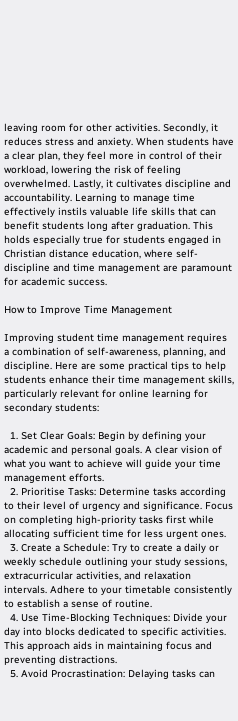leaving room for other activities. Secondly, it reduces stress and anxiety. When students have a clear plan, they feel more in control of their workload, lowering the risk of feeling overwhelmed. Lastly, it cultivates discipline and accountability. Learning to manage time effectively instils valuable life skills that can benefit students long after graduation. This holds especially true for students engaged in Christian distance education, where self-discipline and time management are paramount for academic success.

How to Improve Time Management

Improving student time management requires a combination of self-awareness, planning, and discipline. Here are some practical tips to help students enhance their time management skills, particularly relevant for online learning for secondary students:

  1. Set Clear Goals: Begin by defining your academic and personal goals. A clear vision of what you want to achieve will guide your time management efforts.
  2. Prioritise Tasks: Determine tasks according to their level of urgency and significance. Focus on completing high-priority tasks first while allocating sufficient time for less urgent ones.
  3. Create a Schedule: Try to create a daily or weekly schedule outlining your study sessions, extracurricular activities, and relaxation intervals. Adhere to your timetable consistently to establish a sense of routine.
  4. Use Time-Blocking Techniques: Divide your day into blocks dedicated to specific activities. This approach aids in maintaining focus and preventing distractions.
  5. Avoid Procrastination: Delaying tasks can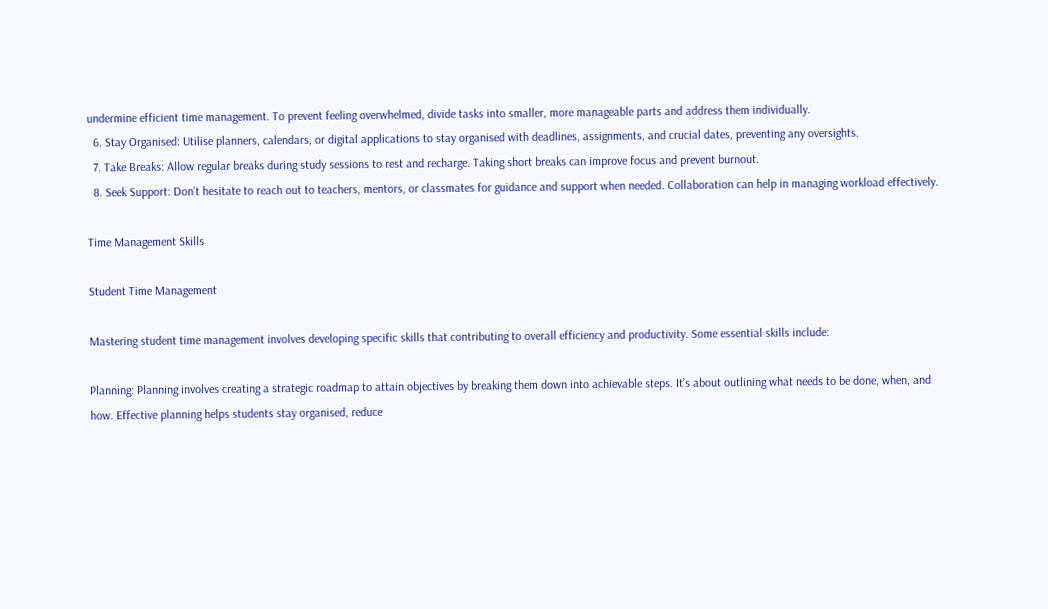undermine efficient time management. To prevent feeling overwhelmed, divide tasks into smaller, more manageable parts and address them individually.
  6. Stay Organised: Utilise planners, calendars, or digital applications to stay organised with deadlines, assignments, and crucial dates, preventing any oversights.
  7. Take Breaks: Allow regular breaks during study sessions to rest and recharge. Taking short breaks can improve focus and prevent burnout.
  8. Seek Support: Don’t hesitate to reach out to teachers, mentors, or classmates for guidance and support when needed. Collaboration can help in managing workload effectively.

Time Management Skills

Student Time Management

Mastering student time management involves developing specific skills that contributing to overall efficiency and productivity. Some essential skills include:

Planning: Planning involves creating a strategic roadmap to attain objectives by breaking them down into achievable steps. It’s about outlining what needs to be done, when, and how. Effective planning helps students stay organised, reduce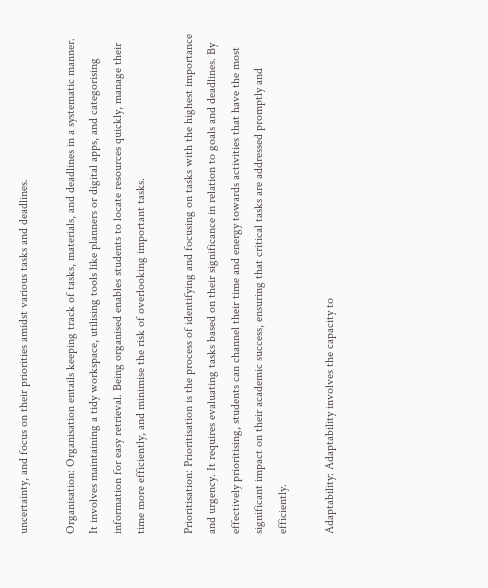uncertainty, and focus on their priorities amidst various tasks and deadlines.

Organisation: Organisation entails keeping track of tasks, materials, and deadlines in a systematic manner. It involves maintaining a tidy workspace, utilising tools like planners or digital apps, and categorising information for easy retrieval. Being organised enables students to locate resources quickly, manage their time more efficiently, and minimise the risk of overlooking important tasks.

Prioritisation: Prioritisation is the process of identifying and focusing on tasks with the highest importance and urgency. It requires evaluating tasks based on their significance in relation to goals and deadlines. By effectively prioritising, students can channel their time and energy towards activities that have the most significant impact on their academic success, ensuring that critical tasks are addressed promptly and efficiently.

Adaptability: Adaptability involves the capacity to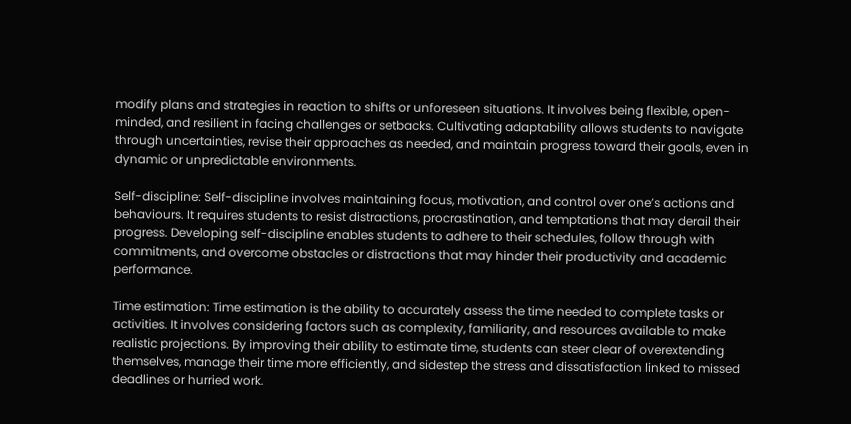modify plans and strategies in reaction to shifts or unforeseen situations. It involves being flexible, open-minded, and resilient in facing challenges or setbacks. Cultivating adaptability allows students to navigate through uncertainties, revise their approaches as needed, and maintain progress toward their goals, even in dynamic or unpredictable environments.

Self-discipline: Self-discipline involves maintaining focus, motivation, and control over one’s actions and behaviours. It requires students to resist distractions, procrastination, and temptations that may derail their progress. Developing self-discipline enables students to adhere to their schedules, follow through with commitments, and overcome obstacles or distractions that may hinder their productivity and academic performance.

Time estimation: Time estimation is the ability to accurately assess the time needed to complete tasks or activities. It involves considering factors such as complexity, familiarity, and resources available to make realistic projections. By improving their ability to estimate time, students can steer clear of overextending themselves, manage their time more efficiently, and sidestep the stress and dissatisfaction linked to missed deadlines or hurried work.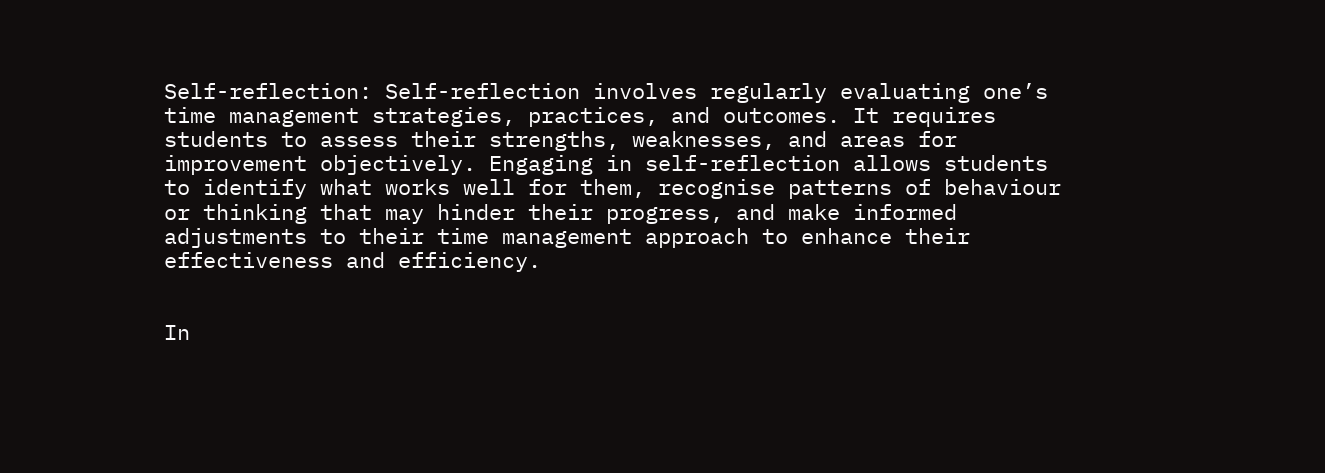Self-reflection: Self-reflection involves regularly evaluating one’s time management strategies, practices, and outcomes. It requires students to assess their strengths, weaknesses, and areas for improvement objectively. Engaging in self-reflection allows students to identify what works well for them, recognise patterns of behaviour or thinking that may hinder their progress, and make informed adjustments to their time management approach to enhance their effectiveness and efficiency.


In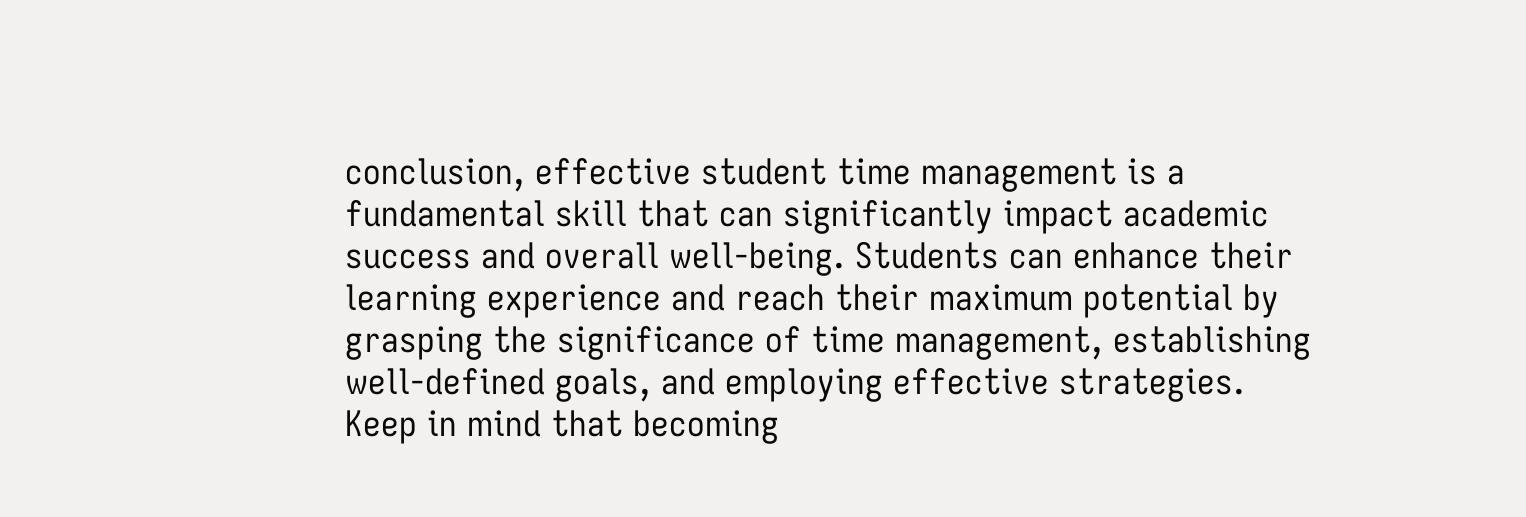conclusion, effective student time management is a fundamental skill that can significantly impact academic success and overall well-being. Students can enhance their learning experience and reach their maximum potential by grasping the significance of time management, establishing well-defined goals, and employing effective strategies. Keep in mind that becoming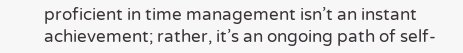proficient in time management isn’t an instant achievement; rather, it’s an ongoing path of self-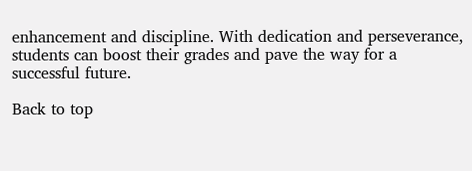enhancement and discipline. With dedication and perseverance, students can boost their grades and pave the way for a successful future.

Back to top